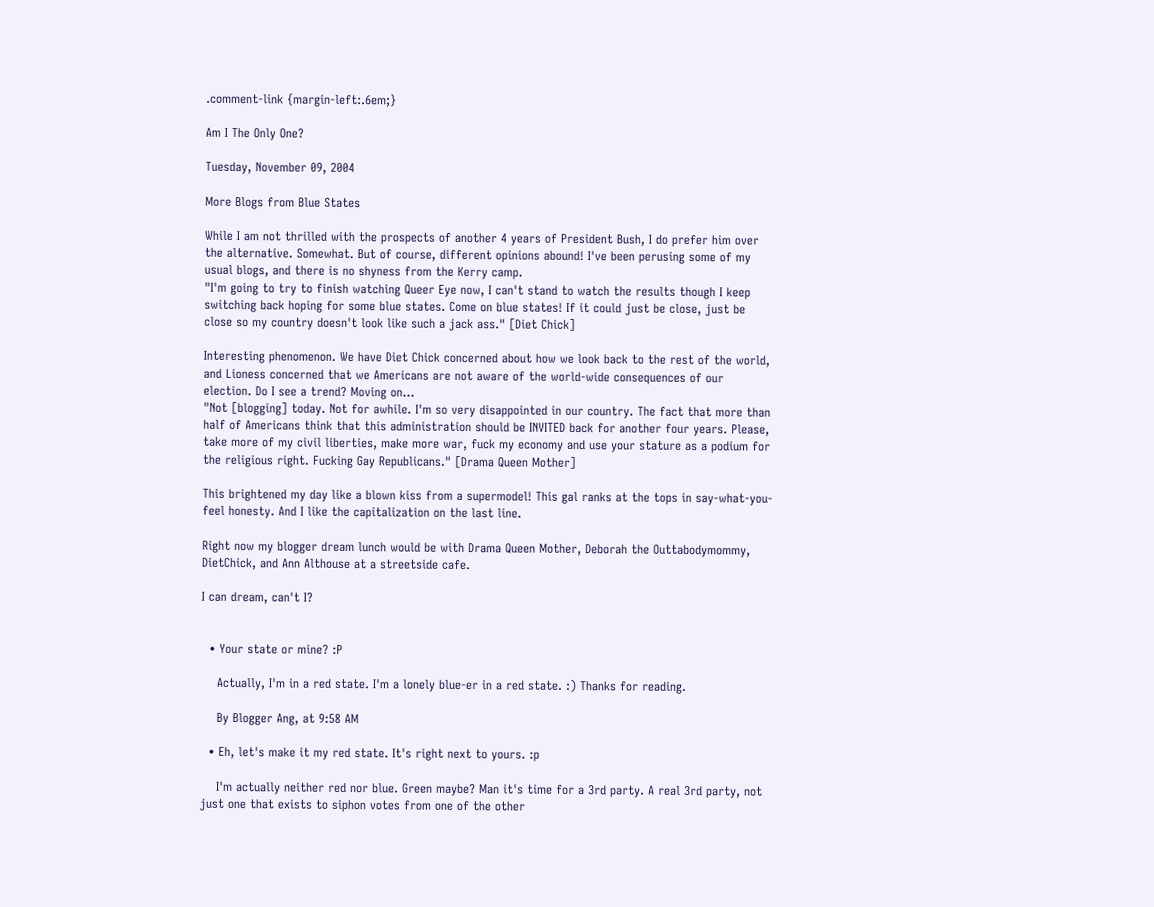.comment-link {margin-left:.6em;}

Am I The Only One?

Tuesday, November 09, 2004

More Blogs from Blue States

While I am not thrilled with the prospects of another 4 years of President Bush, I do prefer him over the alternative. Somewhat. But of course, different opinions abound! I've been perusing some of my usual blogs, and there is no shyness from the Kerry camp.
"I'm going to try to finish watching Queer Eye now, I can't stand to watch the results though I keep switching back hoping for some blue states. Come on blue states! If it could just be close, just be close so my country doesn't look like such a jack ass." [Diet Chick]

Interesting phenomenon. We have Diet Chick concerned about how we look back to the rest of the world, and Lioness concerned that we Americans are not aware of the world-wide consequences of our election. Do I see a trend? Moving on...
"Not [blogging] today. Not for awhile. I'm so very disappointed in our country. The fact that more than half of Americans think that this administration should be INVITED back for another four years. Please, take more of my civil liberties, make more war, fuck my economy and use your stature as a podium for the religious right. Fucking Gay Republicans." [Drama Queen Mother]

This brightened my day like a blown kiss from a supermodel! This gal ranks at the tops in say-what-you-feel honesty. And I like the capitalization on the last line.

Right now my blogger dream lunch would be with Drama Queen Mother, Deborah the Outtabodymommy, DietChick, and Ann Althouse at a streetside cafe.

I can dream, can't I?


  • Your state or mine? :P

    Actually, I'm in a red state. I'm a lonely blue-er in a red state. :) Thanks for reading.

    By Blogger Ang, at 9:58 AM

  • Eh, let's make it my red state. It's right next to yours. :p

    I'm actually neither red nor blue. Green maybe? Man it's time for a 3rd party. A real 3rd party, not just one that exists to siphon votes from one of the other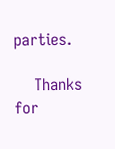parties.

    Thanks for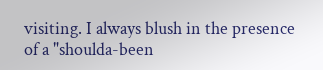visiting. I always blush in the presence of a "shoulda-been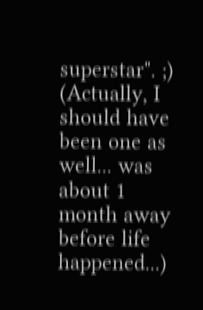superstar". ;) (Actually, I should have been one as well... was about 1 month away before life happened...)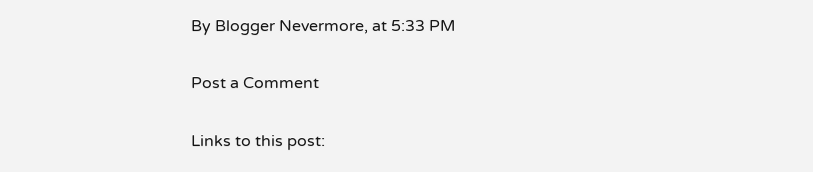By Blogger Nevermore, at 5:33 PM

Post a Comment

Links to this post: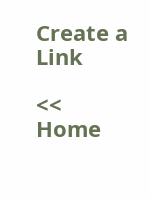Create a Link

<< Home